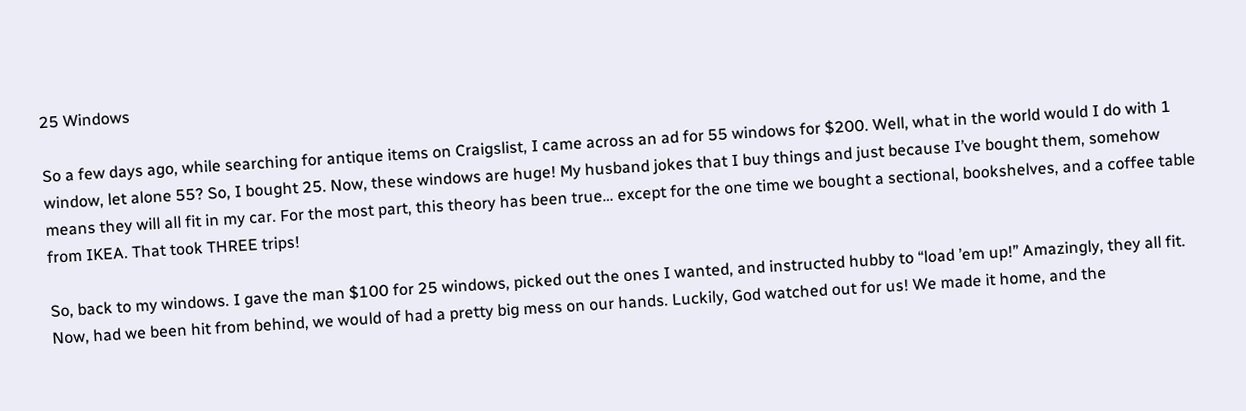25 Windows

So a few days ago, while searching for antique items on Craigslist, I came across an ad for 55 windows for $200. Well, what in the world would I do with 1 window, let alone 55? So, I bought 25. Now, these windows are huge! My husband jokes that I buy things and just because I’ve bought them, somehow means they will all fit in my car. For the most part, this theory has been true… except for the one time we bought a sectional, bookshelves, and a coffee table from IKEA. That took THREE trips!

So, back to my windows. I gave the man $100 for 25 windows, picked out the ones I wanted, and instructed hubby to “load ’em up!” Amazingly, they all fit. Now, had we been hit from behind, we would of had a pretty big mess on our hands. Luckily, God watched out for us! We made it home, and the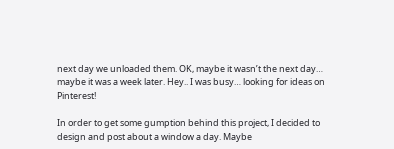next day we unloaded them. OK, maybe it wasn’t the next day… maybe it was a week later. Hey.. I was busy… looking for ideas on Pinterest!

In order to get some gumption behind this project, I decided to design and post about a window a day. Maybe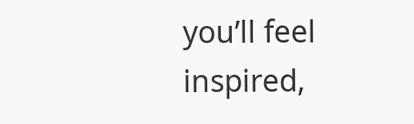you’ll feel inspired,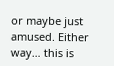or maybe just amused. Either way… this is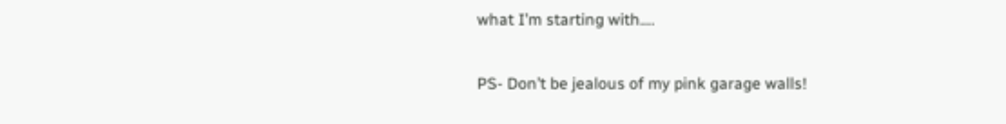what I’m starting with….

PS- Don’t be jealous of my pink garage walls!